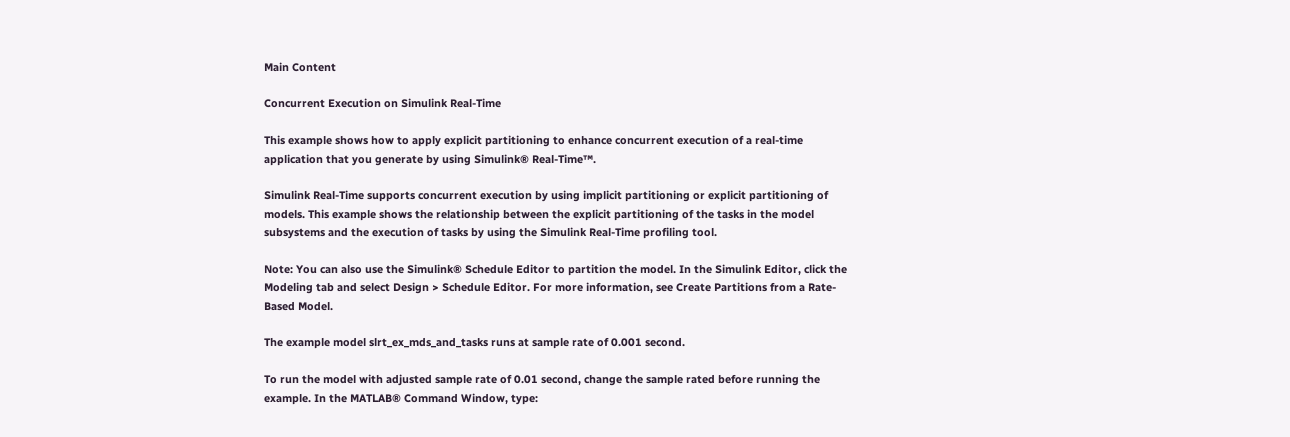Main Content

Concurrent Execution on Simulink Real-Time

This example shows how to apply explicit partitioning to enhance concurrent execution of a real-time application that you generate by using Simulink® Real-Time™.

Simulink Real-Time supports concurrent execution by using implicit partitioning or explicit partitioning of models. This example shows the relationship between the explicit partitioning of the tasks in the model subsystems and the execution of tasks by using the Simulink Real-Time profiling tool.

Note: You can also use the Simulink® Schedule Editor to partition the model. In the Simulink Editor, click the Modeling tab and select Design > Schedule Editor. For more information, see Create Partitions from a Rate-Based Model.

The example model slrt_ex_mds_and_tasks runs at sample rate of 0.001 second.

To run the model with adjusted sample rate of 0.01 second, change the sample rated before running the example. In the MATLAB® Command Window, type: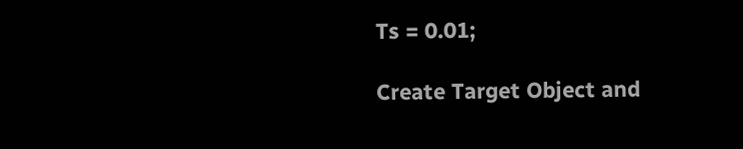Ts = 0.01;

Create Target Object and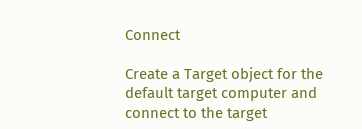Connect

Create a Target object for the default target computer and connect to the target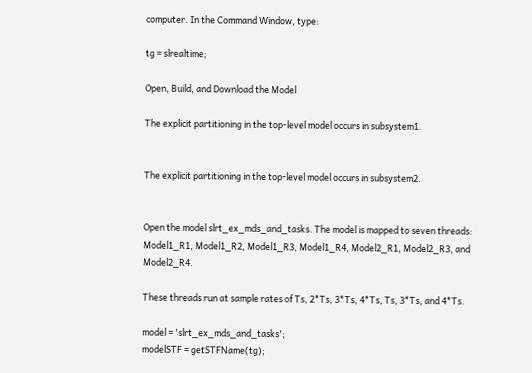computer. In the Command Window, type:

tg = slrealtime;

Open, Build, and Download the Model

The explicit partitioning in the top-level model occurs in subsystem1.


The explicit partitioning in the top-level model occurs in subsystem2.


Open the model slrt_ex_mds_and_tasks. The model is mapped to seven threads: Model1_R1, Model1_R2, Model1_R3, Model1_R4, Model2_R1, Model2_R3, and Model2_R4.

These threads run at sample rates of Ts, 2*Ts, 3*Ts, 4*Ts, Ts, 3*Ts, and 4*Ts.

model = 'slrt_ex_mds_and_tasks';
modelSTF = getSTFName(tg);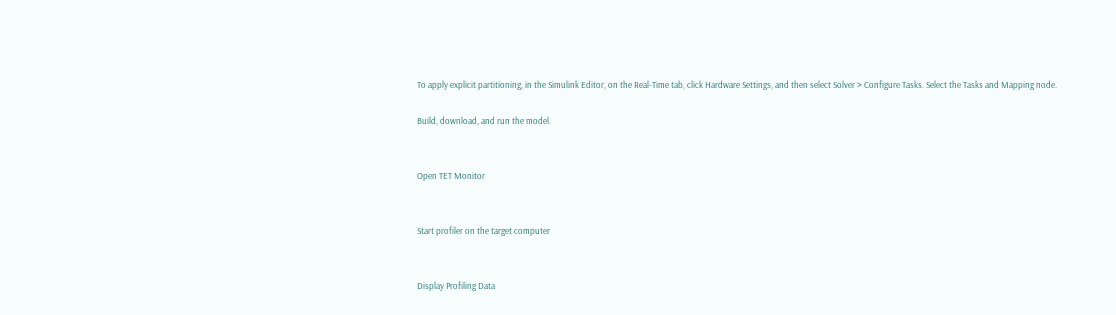To apply explicit partitioning, in the Simulink Editor, on the Real-Time tab, click Hardware Settings, and then select Solver > Configure Tasks. Select the Tasks and Mapping node.

Build, download, and run the model.


Open TET Monitor


Start profiler on the target computer


Display Profiling Data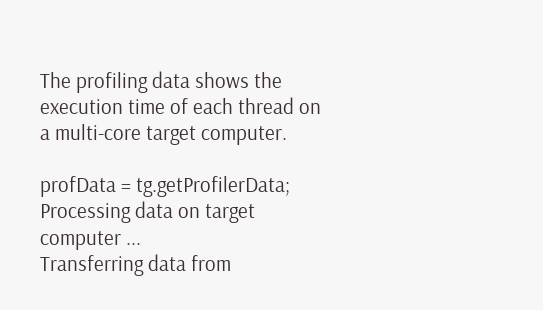The profiling data shows the execution time of each thread on a multi-core target computer.

profData = tg.getProfilerData;
Processing data on target computer ...
Transferring data from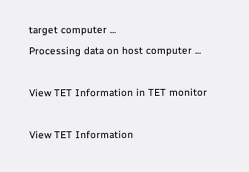target computer ...
Processing data on host computer ...

View TET Information in TET monitor

View TET Information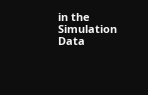in the Simulation Data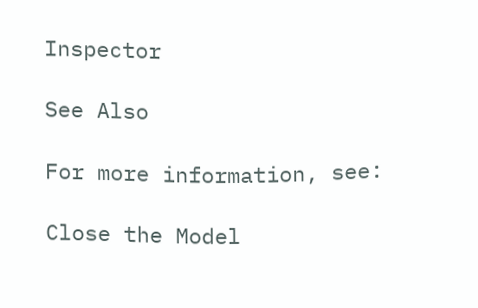Inspector

See Also

For more information, see:

Close the Model